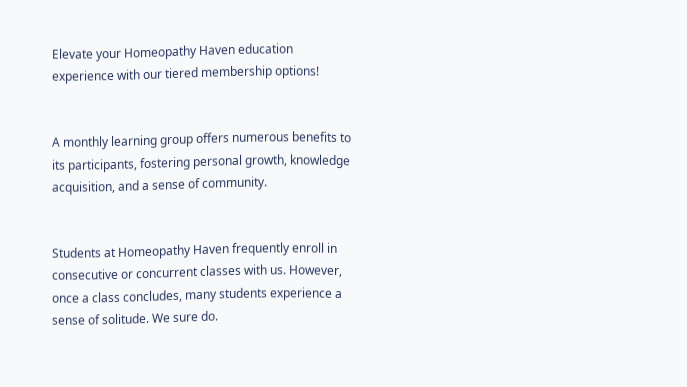Elevate your Homeopathy Haven education experience with our tiered membership options!


A monthly learning group offers numerous benefits to its participants, fostering personal growth, knowledge acquisition, and a sense of community.


Students at Homeopathy Haven frequently enroll in consecutive or concurrent classes with us. However, once a class concludes, many students experience a sense of solitude. We sure do.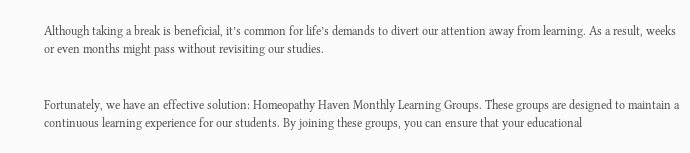Although taking a break is beneficial, it’s common for life’s demands to divert our attention away from learning. As a result, weeks or even months might pass without revisiting our studies.


Fortunately, we have an effective solution: Homeopathy Haven Monthly Learning Groups. These groups are designed to maintain a continuous learning experience for our students. By joining these groups, you can ensure that your educational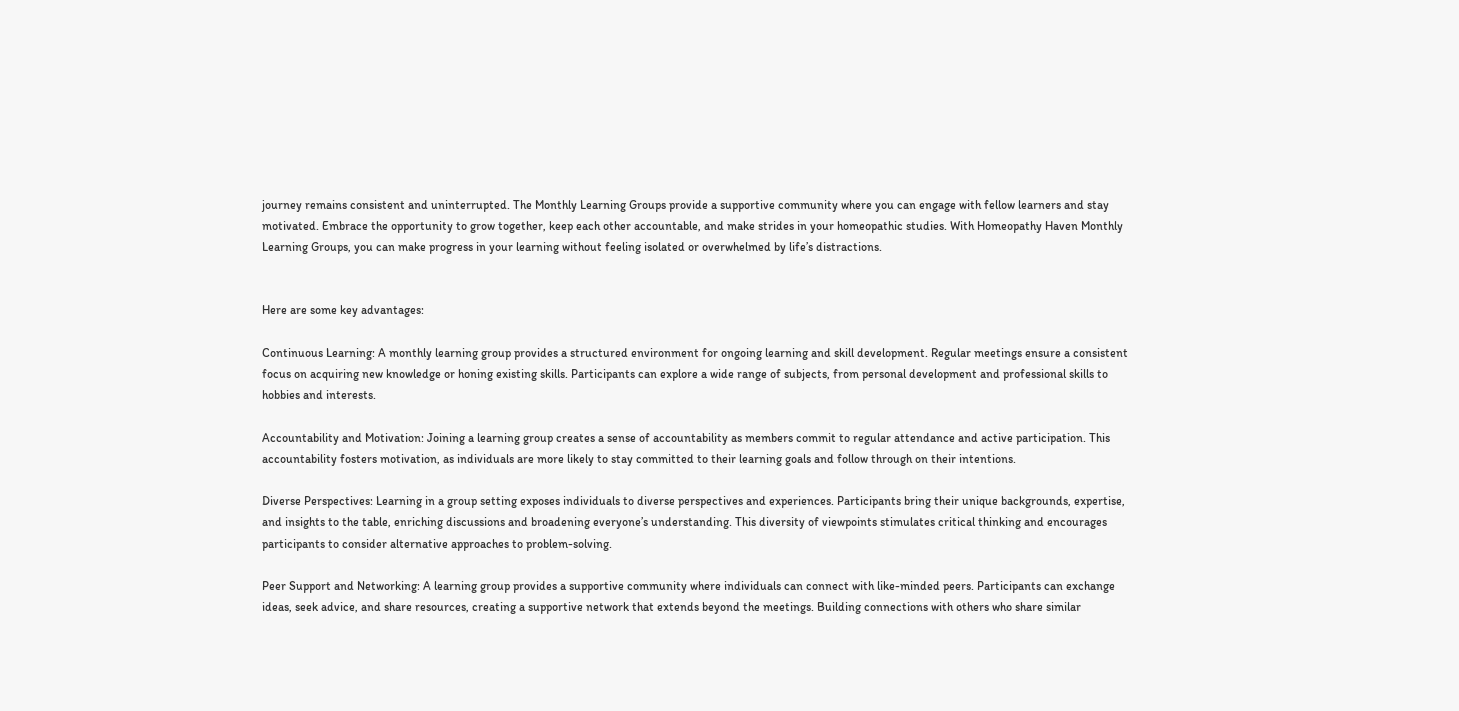journey remains consistent and uninterrupted. The Monthly Learning Groups provide a supportive community where you can engage with fellow learners and stay motivated. Embrace the opportunity to grow together, keep each other accountable, and make strides in your homeopathic studies. With Homeopathy Haven Monthly Learning Groups, you can make progress in your learning without feeling isolated or overwhelmed by life’s distractions.


Here are some key advantages:

Continuous Learning: A monthly learning group provides a structured environment for ongoing learning and skill development. Regular meetings ensure a consistent focus on acquiring new knowledge or honing existing skills. Participants can explore a wide range of subjects, from personal development and professional skills to hobbies and interests.

Accountability and Motivation: Joining a learning group creates a sense of accountability as members commit to regular attendance and active participation. This accountability fosters motivation, as individuals are more likely to stay committed to their learning goals and follow through on their intentions.

Diverse Perspectives: Learning in a group setting exposes individuals to diverse perspectives and experiences. Participants bring their unique backgrounds, expertise, and insights to the table, enriching discussions and broadening everyone’s understanding. This diversity of viewpoints stimulates critical thinking and encourages participants to consider alternative approaches to problem-solving.

Peer Support and Networking: A learning group provides a supportive community where individuals can connect with like-minded peers. Participants can exchange ideas, seek advice, and share resources, creating a supportive network that extends beyond the meetings. Building connections with others who share similar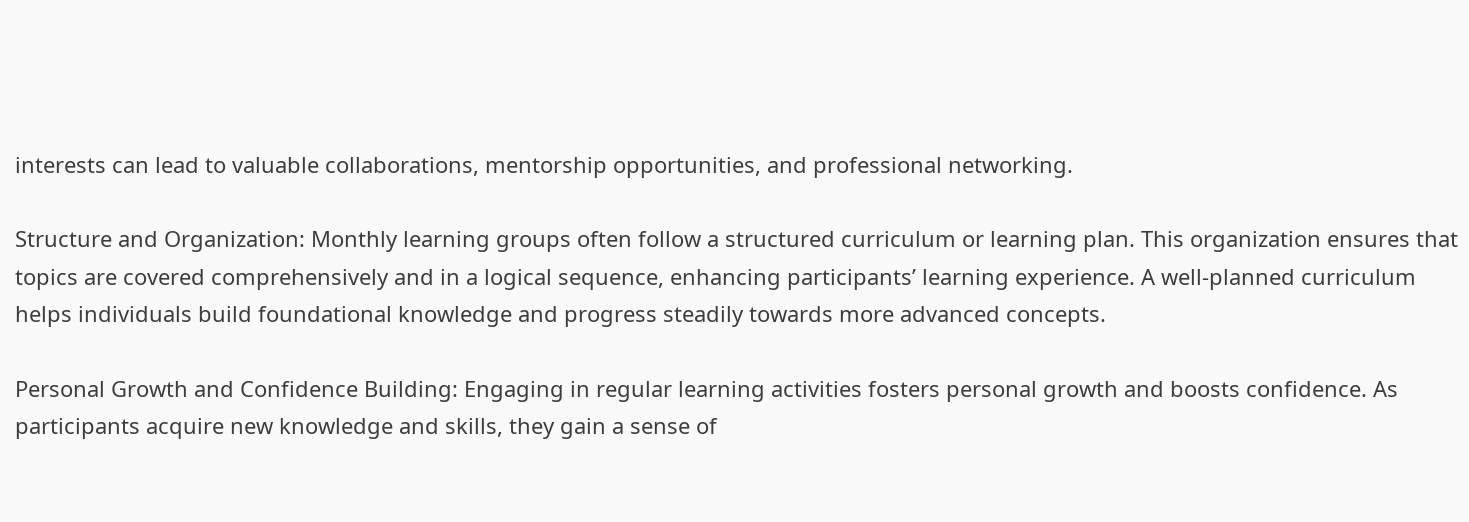interests can lead to valuable collaborations, mentorship opportunities, and professional networking.

Structure and Organization: Monthly learning groups often follow a structured curriculum or learning plan. This organization ensures that topics are covered comprehensively and in a logical sequence, enhancing participants’ learning experience. A well-planned curriculum helps individuals build foundational knowledge and progress steadily towards more advanced concepts.

Personal Growth and Confidence Building: Engaging in regular learning activities fosters personal growth and boosts confidence. As participants acquire new knowledge and skills, they gain a sense of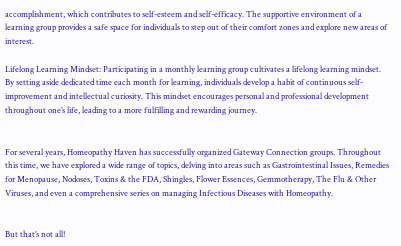accomplishment, which contributes to self-esteem and self-efficacy. The supportive environment of a learning group provides a safe space for individuals to step out of their comfort zones and explore new areas of interest.

Lifelong Learning Mindset: Participating in a monthly learning group cultivates a lifelong learning mindset. By setting aside dedicated time each month for learning, individuals develop a habit of continuous self-improvement and intellectual curiosity. This mindset encourages personal and professional development throughout one’s life, leading to a more fulfilling and rewarding journey.


For several years, Homeopathy Haven has successfully organized Gateway Connection groups. Throughout this time, we have explored a wide range of topics, delving into areas such as Gastrointestinal Issues, Remedies for Menopause, Nodoses, Toxins & the FDA, Shingles, Flower Essences, Gemmotherapy, The Flu & Other Viruses, and even a comprehensive series on managing Infectious Diseases with Homeopathy.


But that’s not all!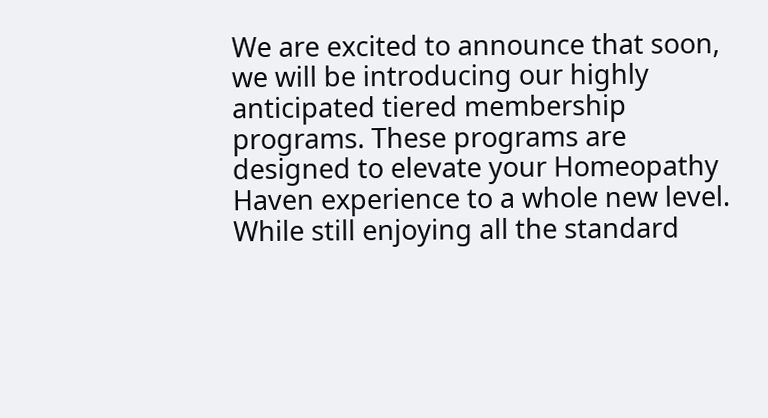We are excited to announce that soon, we will be introducing our highly anticipated tiered membership programs. These programs are designed to elevate your Homeopathy Haven experience to a whole new level. While still enjoying all the standard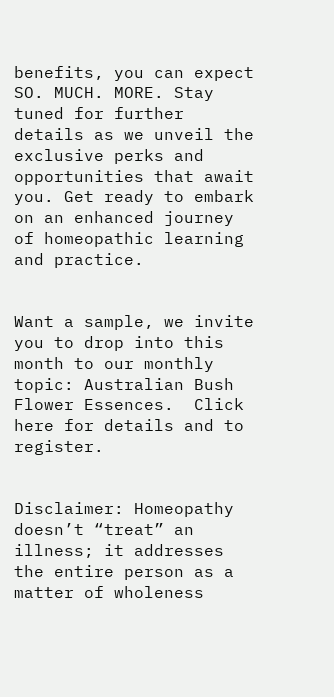benefits, you can expect SO. MUCH. MORE. Stay tuned for further details as we unveil the exclusive perks and opportunities that await you. Get ready to embark on an enhanced journey of homeopathic learning and practice.


Want a sample, we invite you to drop into this month to our monthly topic: Australian Bush Flower Essences.  Click here for details and to register.


Disclaimer: Homeopathy doesn’t “treat” an illness; it addresses the entire person as a matter of wholeness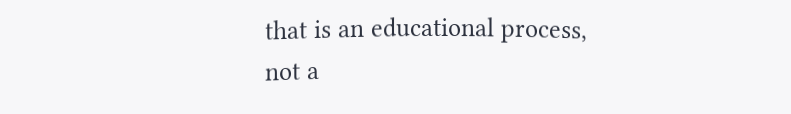that is an educational process, not a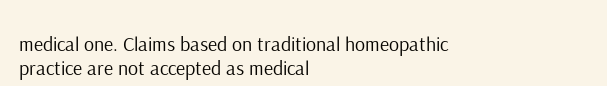medical one. Claims based on traditional homeopathic practice are not accepted as medical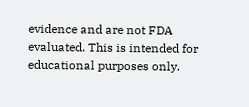evidence and are not FDA evaluated. This is intended for educational purposes only.